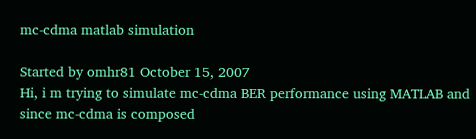mc-cdma matlab simulation

Started by omhr81 October 15, 2007
Hi, i m trying to simulate mc-cdma BER performance using MATLAB and
since mc-cdma is composed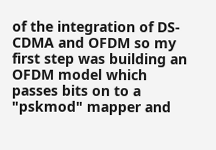of the integration of DS-CDMA and OFDM so my
first step was building an OFDM model which passes bits on to a
"pskmod" mapper and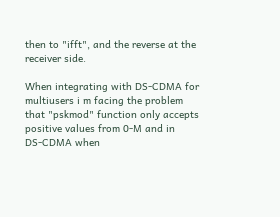then to "ifft", and the reverse at the receiver side.

When integrating with DS-CDMA for multiusers i m facing the problem
that "pskmod" function only accepts positive values from 0-M and in
DS-CDMA when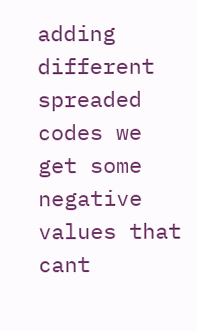adding different spreaded codes we get some negative
values that cant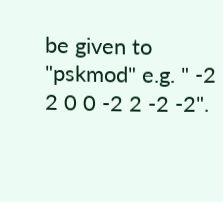be given to "pskmod" e.g. " -2 2 0 0 -2 2 -2 -2".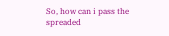So, how can i pass the spreaded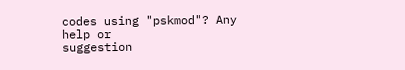codes using "pskmod"? Any help or
suggestion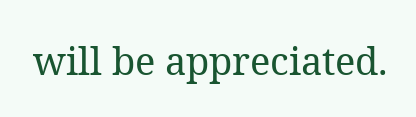will be appreciated.